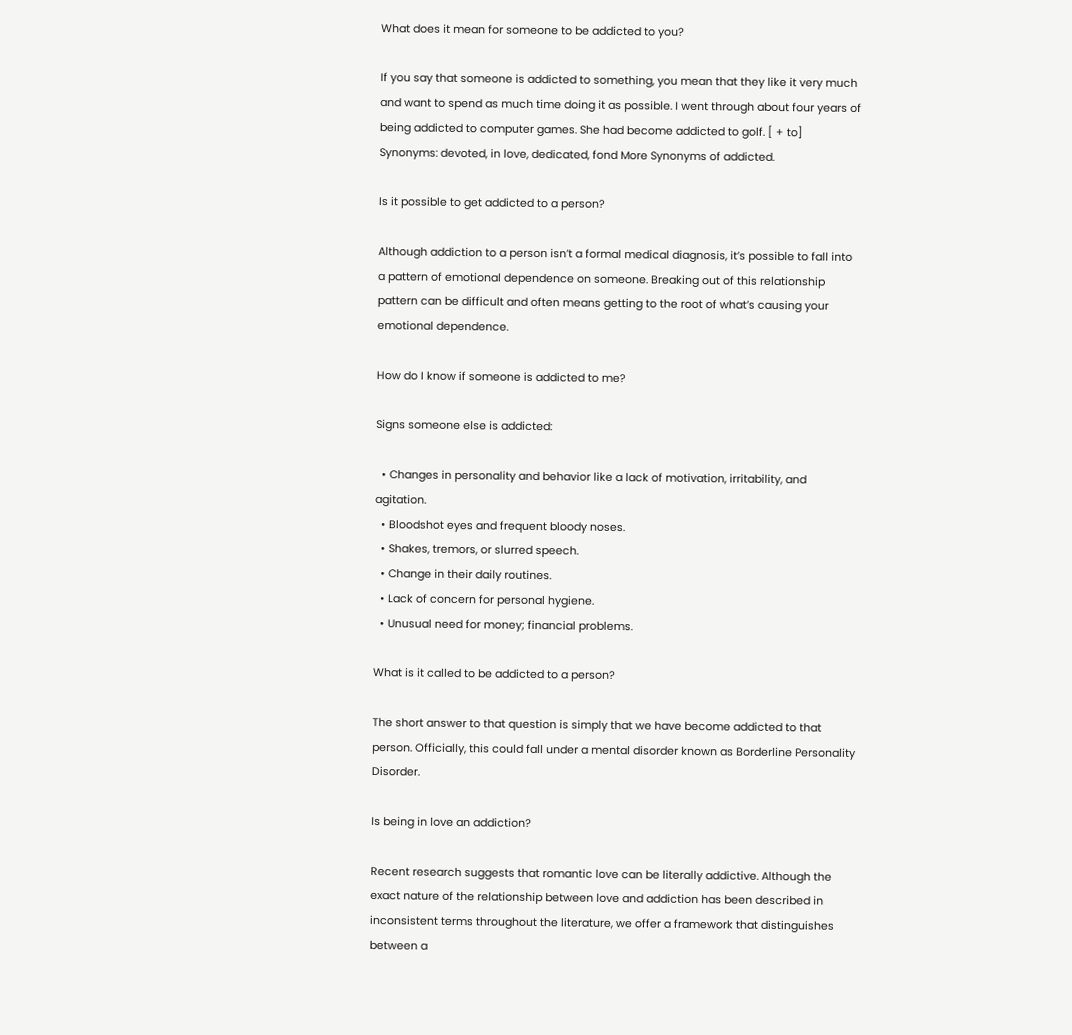What does it mean for someone to be addicted to you?

If you say that someone is addicted to something, you mean that they like it very much and want to spend as much time doing it as possible. I went through about four years of being addicted to computer games. She had become addicted to golf. [ + to] Synonyms: devoted, in love, dedicated, fond More Synonyms of addicted.

Is it possible to get addicted to a person?

Although addiction to a person isn’t a formal medical diagnosis, it’s possible to fall into a pattern of emotional dependence on someone. Breaking out of this relationship pattern can be difficult and often means getting to the root of what’s causing your emotional dependence.

How do I know if someone is addicted to me?

Signs someone else is addicted:

  • Changes in personality and behavior like a lack of motivation, irritability, and agitation.
  • Bloodshot eyes and frequent bloody noses.
  • Shakes, tremors, or slurred speech.
  • Change in their daily routines.
  • Lack of concern for personal hygiene.
  • Unusual need for money; financial problems.

What is it called to be addicted to a person?

The short answer to that question is simply that we have become addicted to that person. Officially, this could fall under a mental disorder known as Borderline Personality Disorder.

Is being in love an addiction?

Recent research suggests that romantic love can be literally addictive. Although the exact nature of the relationship between love and addiction has been described in inconsistent terms throughout the literature, we offer a framework that distinguishes between a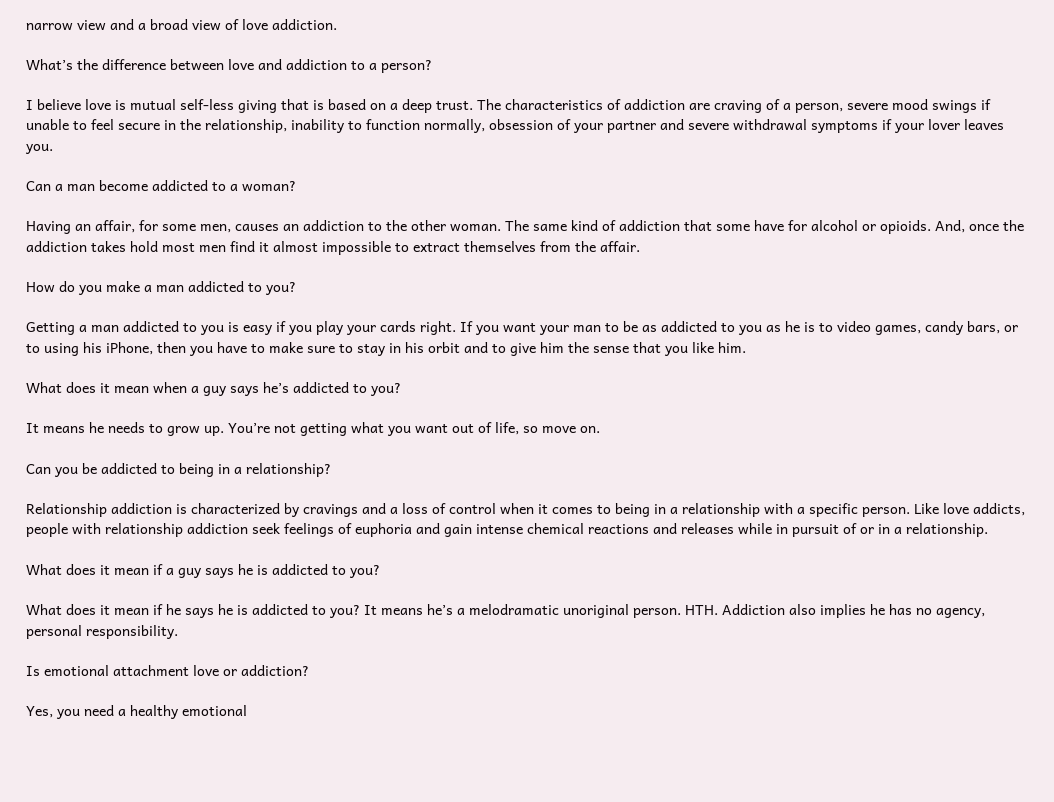narrow view and a broad view of love addiction.

What’s the difference between love and addiction to a person?

I believe love is mutual self-less giving that is based on a deep trust. The characteristics of addiction are craving of a person, severe mood swings if unable to feel secure in the relationship, inability to function normally, obsession of your partner and severe withdrawal symptoms if your lover leaves you.

Can a man become addicted to a woman?

Having an affair, for some men, causes an addiction to the other woman. The same kind of addiction that some have for alcohol or opioids. And, once the addiction takes hold most men find it almost impossible to extract themselves from the affair.

How do you make a man addicted to you?

Getting a man addicted to you is easy if you play your cards right. If you want your man to be as addicted to you as he is to video games, candy bars, or to using his iPhone, then you have to make sure to stay in his orbit and to give him the sense that you like him.

What does it mean when a guy says he’s addicted to you?

It means he needs to grow up. You’re not getting what you want out of life, so move on.

Can you be addicted to being in a relationship?

Relationship addiction is characterized by cravings and a loss of control when it comes to being in a relationship with a specific person. Like love addicts, people with relationship addiction seek feelings of euphoria and gain intense chemical reactions and releases while in pursuit of or in a relationship.

What does it mean if a guy says he is addicted to you?

What does it mean if he says he is addicted to you? It means he’s a melodramatic unoriginal person. HTH. Addiction also implies he has no agency, personal responsibility.

Is emotional attachment love or addiction?

Yes, you need a healthy emotional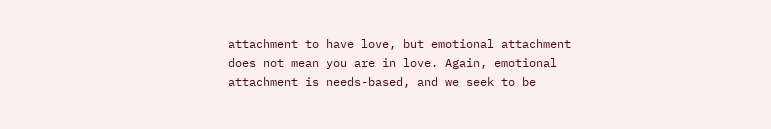attachment to have love, but emotional attachment does not mean you are in love. Again, emotional attachment is needs-based, and we seek to be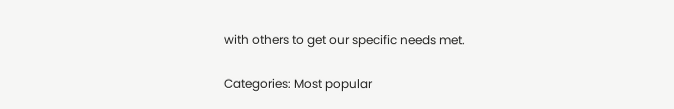with others to get our specific needs met.

Categories: Most popular